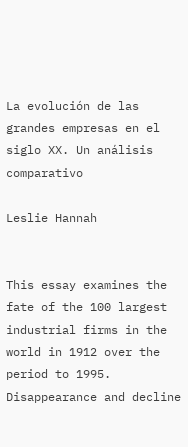La evolución de las grandes empresas en el siglo XX. Un análisis comparativo

Leslie Hannah


This essay examines the fate of the 100 largest industrial firms in the world in 1912 over the period to 1995. Disappearance and decline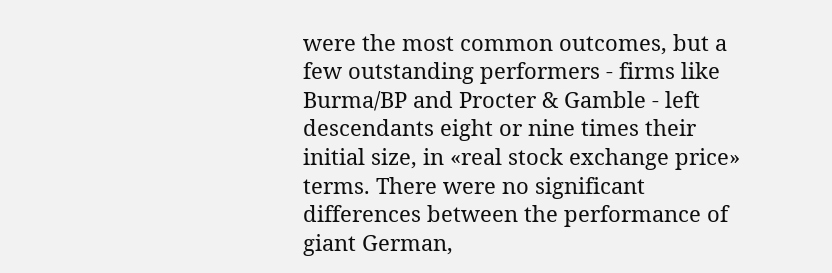were the most common outcomes, but a few outstanding performers - firms like Burma/BP and Procter & Gamble - left descendants eight or nine times their initial size, in «real stock exchange price» terms. There were no significant differences between the performance of giant German,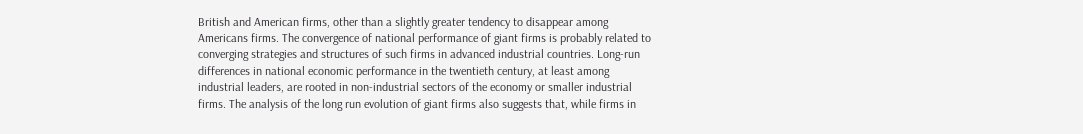British and American firms, other than a slightly greater tendency to disappear among Americans firms. The convergence of national performance of giant firms is probably related to converging strategies and structures of such firms in advanced industrial countries. Long-run differences in national economic performance in the twentieth century, at least among industrial leaders, are rooted in non-industrial sectors of the economy or smaller industrial firms. The analysis of the long run evolution of giant firms also suggests that, while firms in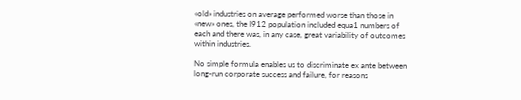«old» industries on average performed worse than those in «new» ones, the I912 population included equa1 numbers of each and there was, in any case, great variability of outcomes within industries.

No simple formula enables us to discriminate ex ante between long-run corporate success and failure, for reasons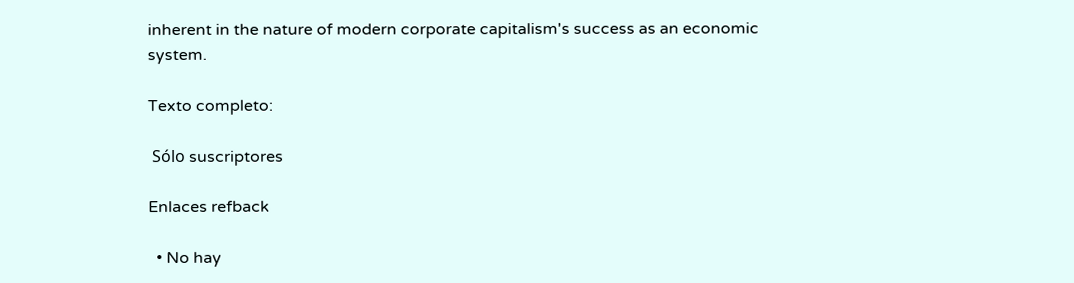inherent in the nature of modern corporate capitalism's success as an economic system.

Texto completo:

 Sólo suscriptores

Enlaces refback

  • No hay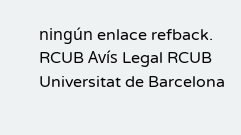ningún enlace refback.
RCUB Avís Legal RCUB Universitat de Barcelona